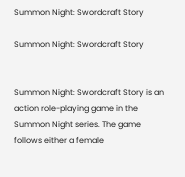Summon Night: Swordcraft Story

Summon Night: Swordcraft Story


Summon Night: Swordcraft Story is an action role-playing game in the Summon Night series. The game follows either a female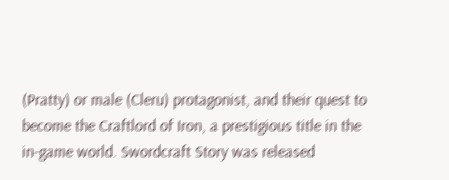(Pratty) or male (Cleru) protagonist, and their quest to become the Craftlord of Iron, a prestigious title in the in-game world. Swordcraft Story was released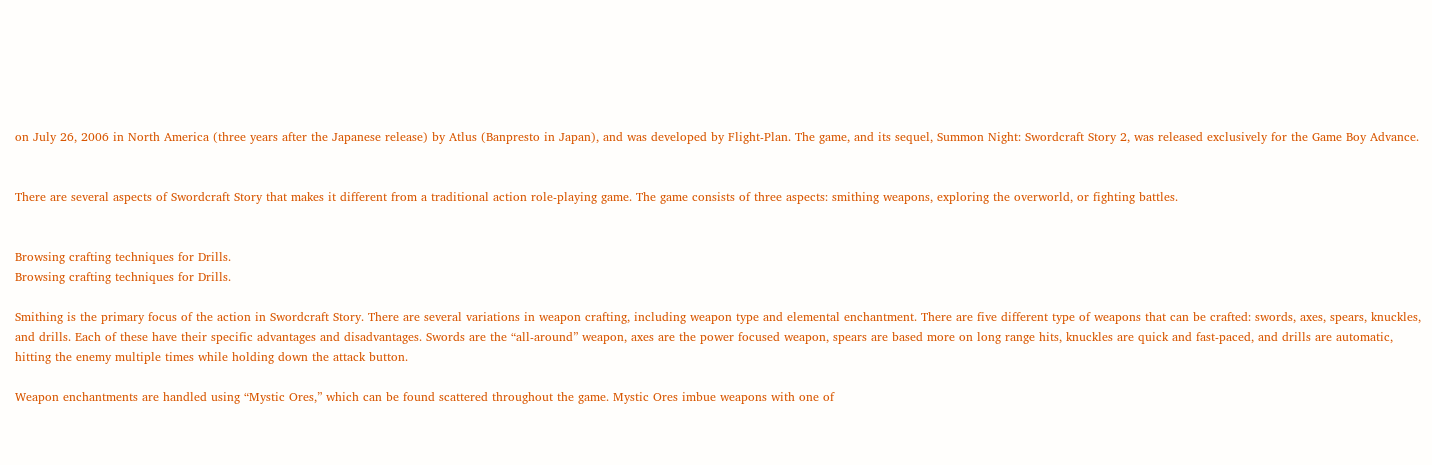on July 26, 2006 in North America (three years after the Japanese release) by Atlus (Banpresto in Japan), and was developed by Flight-Plan. The game, and its sequel, Summon Night: Swordcraft Story 2, was released exclusively for the Game Boy Advance.


There are several aspects of Swordcraft Story that makes it different from a traditional action role-playing game. The game consists of three aspects: smithing weapons, exploring the overworld, or fighting battles.


Browsing crafting techniques for Drills.
Browsing crafting techniques for Drills.

Smithing is the primary focus of the action in Swordcraft Story. There are several variations in weapon crafting, including weapon type and elemental enchantment. There are five different type of weapons that can be crafted: swords, axes, spears, knuckles, and drills. Each of these have their specific advantages and disadvantages. Swords are the “all-around” weapon, axes are the power focused weapon, spears are based more on long range hits, knuckles are quick and fast-paced, and drills are automatic, hitting the enemy multiple times while holding down the attack button.

Weapon enchantments are handled using “Mystic Ores,” which can be found scattered throughout the game. Mystic Ores imbue weapons with one of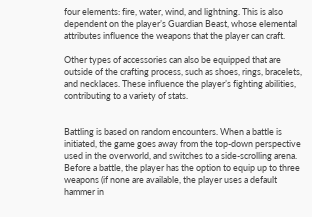four elements: fire, water, wind, and lightning. This is also dependent on the player’s Guardian Beast, whose elemental attributes influence the weapons that the player can craft.

Other types of accessories can also be equipped that are outside of the crafting process, such as shoes, rings, bracelets, and necklaces. These influence the player’s fighting abilities, contributing to a variety of stats.


Battling is based on random encounters. When a battle is initiated, the game goes away from the top-down perspective used in the overworld, and switches to a side-scrolling arena. Before a battle, the player has the option to equip up to three weapons (if none are available, the player uses a default hammer in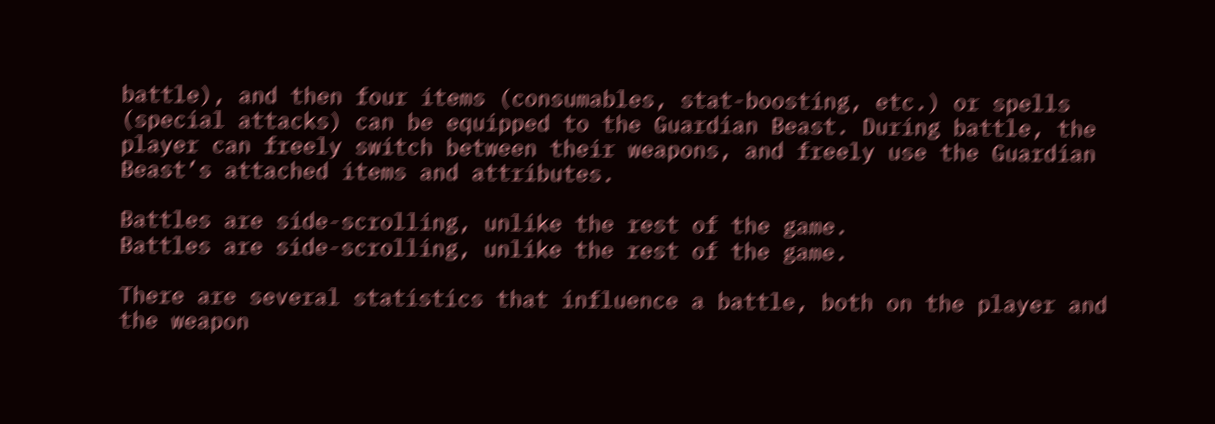battle), and then four items (consumables, stat-boosting, etc.) or spells (special attacks) can be equipped to the Guardian Beast. During battle, the player can freely switch between their weapons, and freely use the Guardian Beast’s attached items and attributes.

Battles are side-scrolling, unlike the rest of the game.
Battles are side-scrolling, unlike the rest of the game.

There are several statistics that influence a battle, both on the player and the weapon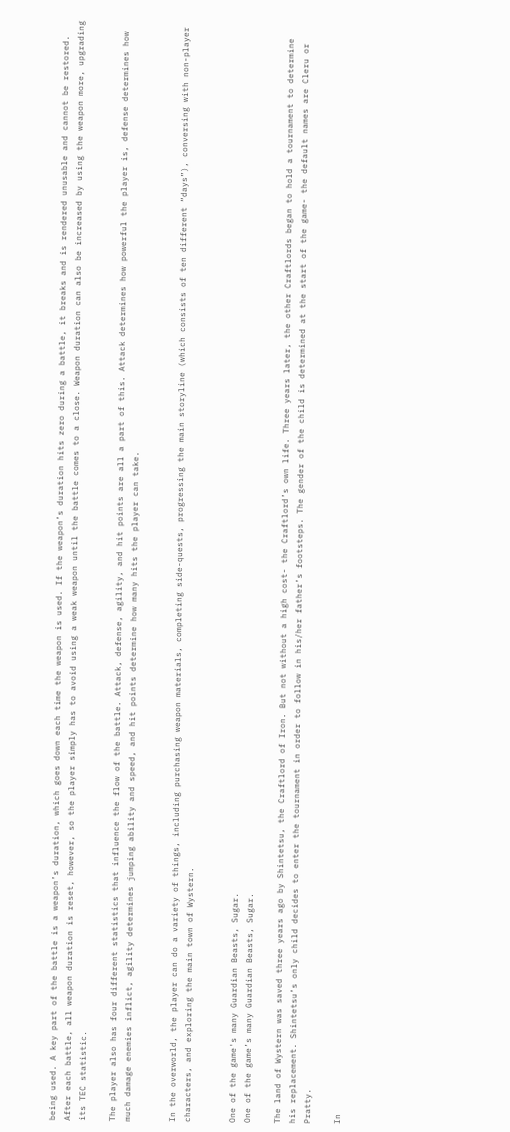being used. A key part of the battle is a weapon’s duration, which goes down each time the weapon is used. If the weapon’s duration hits zero during a battle, it breaks and is rendered unusable and cannot be restored. After each battle, all weapon duration is reset, however, so the player simply has to avoid using a weak weapon until the battle comes to a close. Weapon duration can also be increased by using the weapon more, upgrading its TEC statistic.

The player also has four different statistics that influence the flow of the battle. Attack, defense, agility, and hit points are all a part of this. Attack determines how powerful the player is, defense determines how much damage enemies inflict, agility determines jumping ability and speed, and hit points determine how many hits the player can take.


In the overworld, the player can do a variety of things, including purchasing weapon materials, completing side-quests, progressing the main storyline (which consists of ten different “days”), conversing with non-player characters, and exploring the main town of Wystern.


One of the game's many Guardian Beasts, Sugar.
One of the game’s many Guardian Beasts, Sugar.

The land of Wystern was saved three years ago by Shintetsu, the Craftlord of Iron. But not without a high cost- the Craftlord’s own life. Three years later, the other Craftlords began to hold a tournament to determine his replacement. Shintetsu’s only child decides to enter the tournament in order to follow in his/her father’s footsteps. The gender of the child is determined at the start of the game- the default names are Cleru or Pratty.

In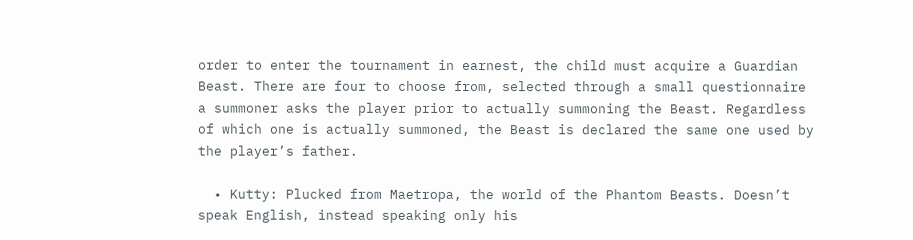order to enter the tournament in earnest, the child must acquire a Guardian Beast. There are four to choose from, selected through a small questionnaire a summoner asks the player prior to actually summoning the Beast. Regardless of which one is actually summoned, the Beast is declared the same one used by the player’s father.

  • Kutty: Plucked from Maetropa, the world of the Phantom Beasts. Doesn’t speak English, instead speaking only his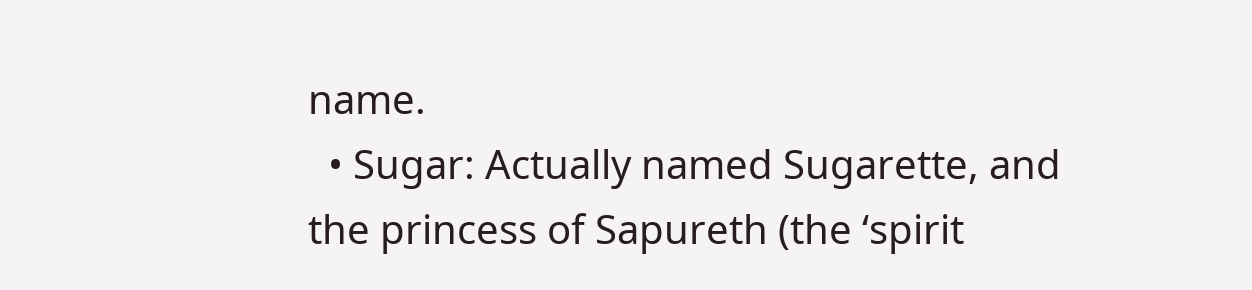name.
  • Sugar: Actually named Sugarette, and the princess of Sapureth (the ‘spirit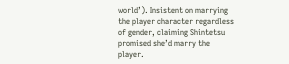world’). Insistent on marrying the player character regardless of gender, claiming Shintetsu promised she’d marry the player.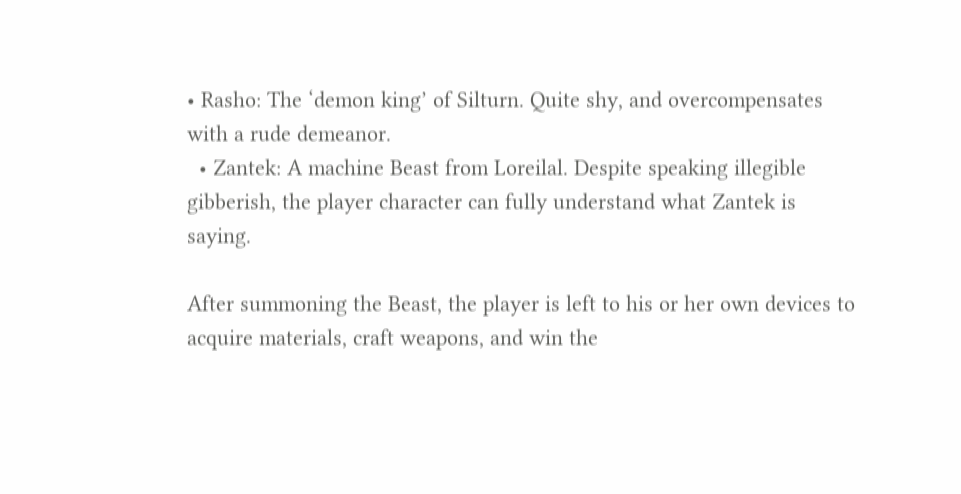• Rasho: The ‘demon king’ of Silturn. Quite shy, and overcompensates with a rude demeanor.
  • Zantek: A machine Beast from Loreilal. Despite speaking illegible gibberish, the player character can fully understand what Zantek is saying.

After summoning the Beast, the player is left to his or her own devices to acquire materials, craft weapons, and win the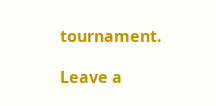tournament.

Leave a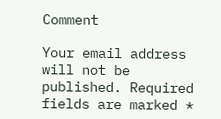Comment

Your email address will not be published. Required fields are marked *